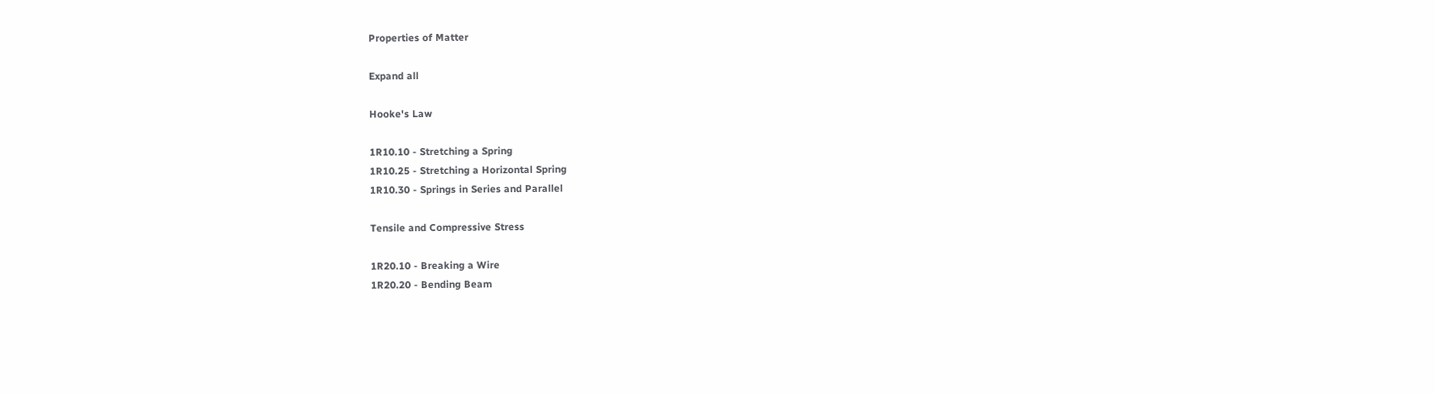Properties of Matter

Expand all

Hooke's Law

1R10.10 - Stretching a Spring
1R10.25 - Stretching a Horizontal Spring
1R10.30 - Springs in Series and Parallel

Tensile and Compressive Stress

1R20.10 - Breaking a Wire
1R20.20 - Bending Beam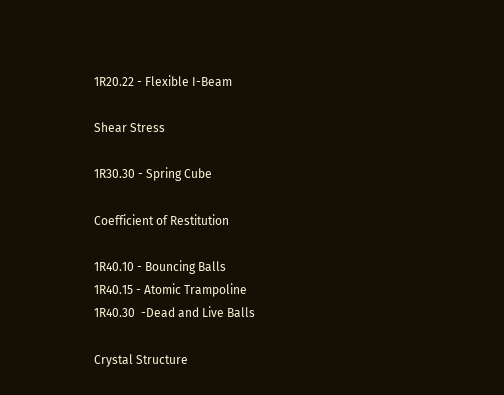1R20.22 - Flexible I-Beam

Shear Stress

1R30.30 - Spring Cube

Coefficient of Restitution

1R40.10 - Bouncing Balls
1R40.15 - Atomic Trampoline
1R40.30  -Dead and Live Balls

Crystal Structure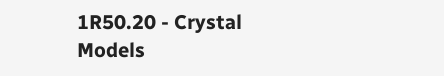1R50.20 - Crystal Models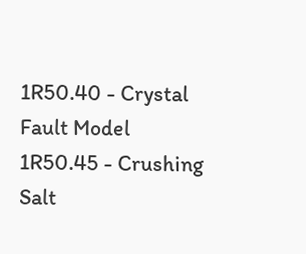1R50.40 - Crystal Fault Model
1R50.45 - Crushing Salt